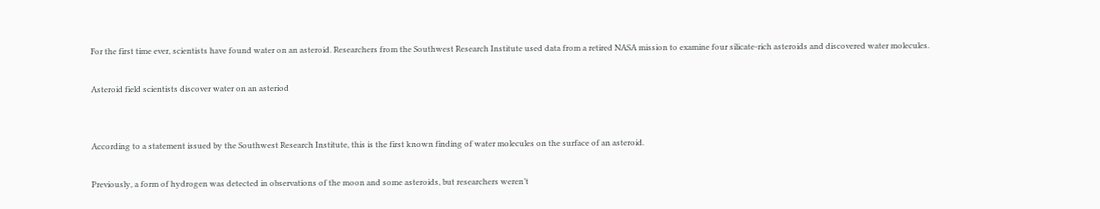For the first time ever, scientists have found water on an asteroid. Researchers from the Southwest Research Institute used data from a retired NASA mission to examine four silicate-rich asteroids and discovered water molecules.

Asteroid field scientists discover water on an asteriod


According to a statement issued by the Southwest Research Institute, this is the first known finding of water molecules on the surface of an asteroid.

Previously, a form of hydrogen was detected in observations of the moon and some asteroids, but researchers weren’t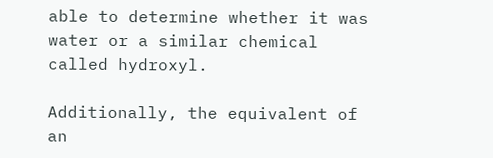able to determine whether it was water or a similar chemical called hydroxyl.

Additionally, the equivalent of an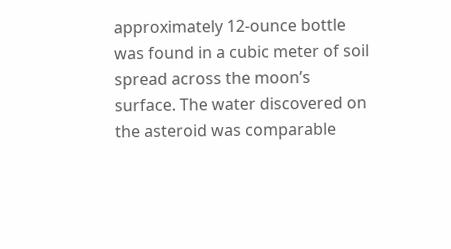approximately 12-ounce bottle was found in a cubic meter of soil spread across the moon’s surface. The water discovered on the asteroid was comparable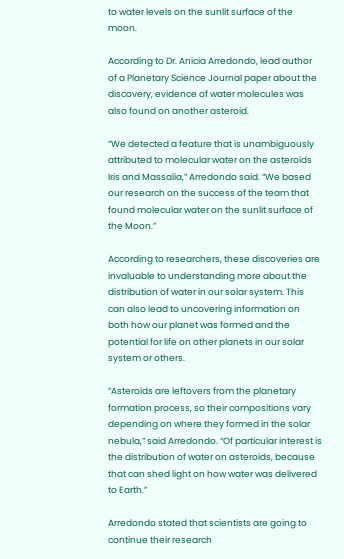to water levels on the sunlit surface of the moon.

According to Dr. Anicia Arredondo, lead author of a Planetary Science Journal paper about the discovery, evidence of water molecules was also found on another asteroid.

“We detected a feature that is unambiguously attributed to molecular water on the asteroids Iris and Massalia,” Arredondo said. “We based our research on the success of the team that found molecular water on the sunlit surface of the Moon.”

According to researchers, these discoveries are invaluable to understanding more about the distribution of water in our solar system. This can also lead to uncovering information on both how our planet was formed and the potential for life on other planets in our solar system or others.

“Asteroids are leftovers from the planetary formation process, so their compositions vary depending on where they formed in the solar nebula,” said Arredondo. “Of particular interest is the distribution of water on asteroids, because that can shed light on how water was delivered to Earth.”

Arredondo stated that scientists are going to continue their research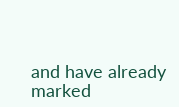and have already marked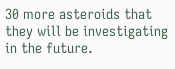30 more asteroids that they will be investigating in the future.